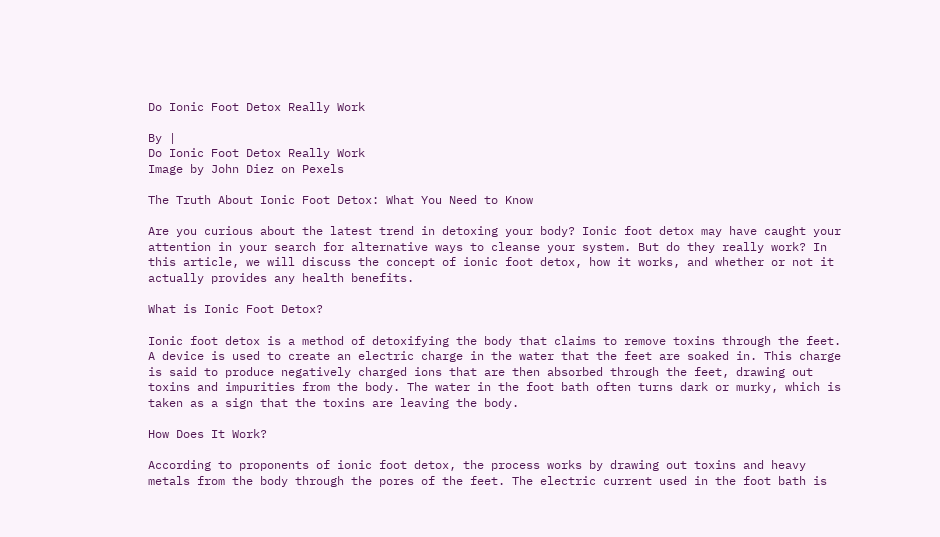Do Ionic Foot Detox Really Work

By |
Do Ionic Foot Detox Really Work
Image by John Diez on Pexels

The Truth About Ionic Foot Detox: What You Need to Know

Are you curious about the latest trend in detoxing your body? Ionic foot detox may have caught your attention in your search for alternative ways to cleanse your system. But do they really work? In this article, we will discuss the concept of ionic foot detox, how it works, and whether or not it actually provides any health benefits.

What is Ionic Foot Detox?

Ionic foot detox is a method of detoxifying the body that claims to remove toxins through the feet. A device is used to create an electric charge in the water that the feet are soaked in. This charge is said to produce negatively charged ions that are then absorbed through the feet, drawing out toxins and impurities from the body. The water in the foot bath often turns dark or murky, which is taken as a sign that the toxins are leaving the body.

How Does It Work?

According to proponents of ionic foot detox, the process works by drawing out toxins and heavy metals from the body through the pores of the feet. The electric current used in the foot bath is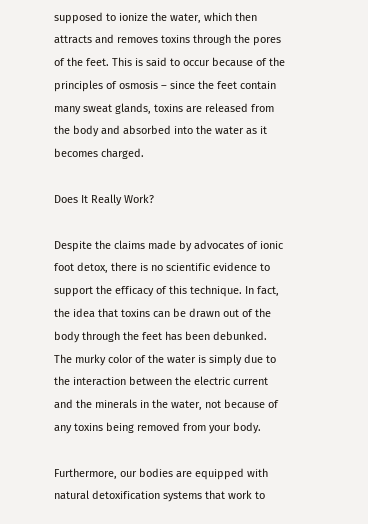supposed to ionize the water, which then attracts and removes toxins through the pores of the feet. This is said to occur because of the principles of osmosis – since the feet contain many sweat glands, toxins are released from the body and absorbed into the water as it becomes charged.

Does It Really Work?

Despite the claims made by advocates of ionic foot detox, there is no scientific evidence to support the efficacy of this technique. In fact, the idea that toxins can be drawn out of the body through the feet has been debunked. The murky color of the water is simply due to the interaction between the electric current and the minerals in the water, not because of any toxins being removed from your body.

Furthermore, our bodies are equipped with natural detoxification systems that work to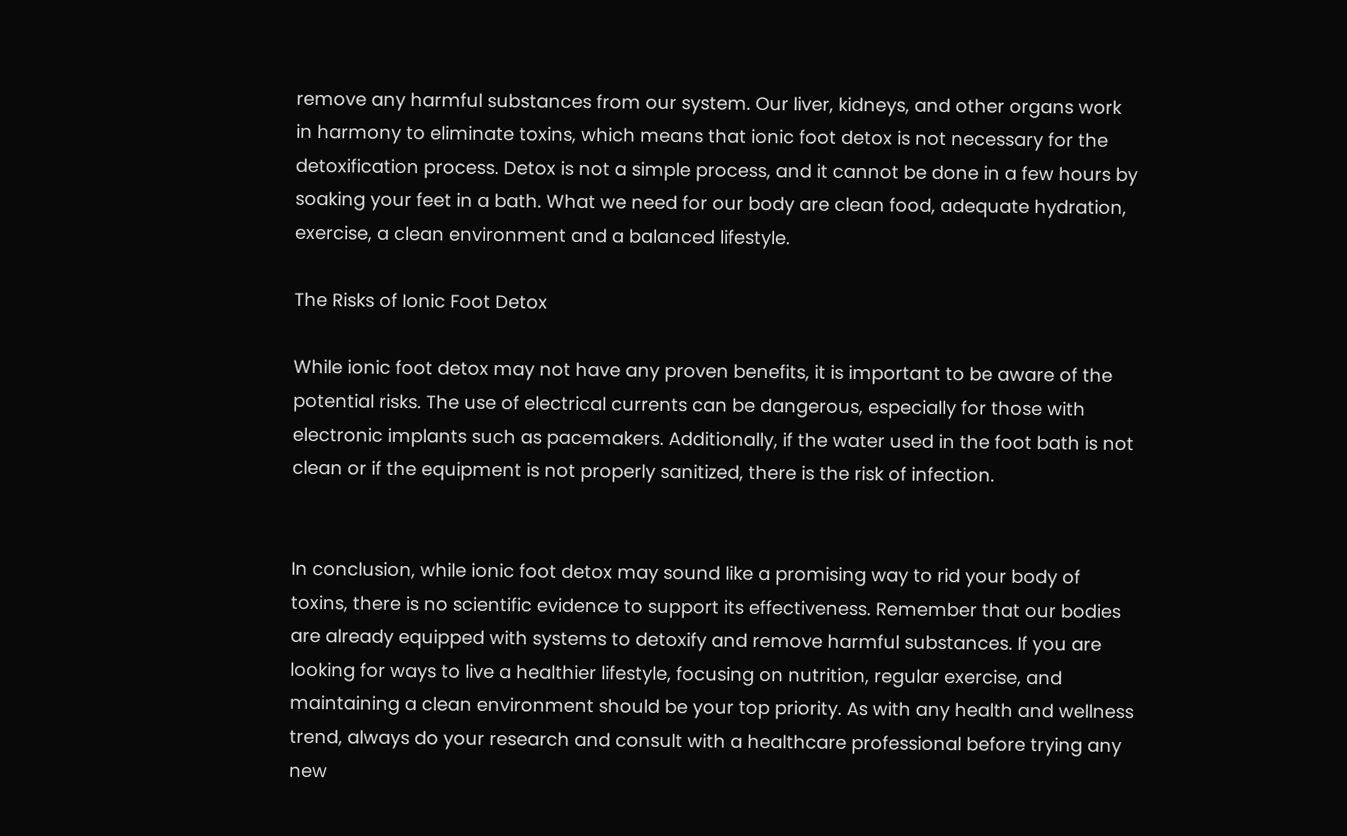remove any harmful substances from our system. Our liver, kidneys, and other organs work in harmony to eliminate toxins, which means that ionic foot detox is not necessary for the detoxification process. Detox is not a simple process, and it cannot be done in a few hours by soaking your feet in a bath. What we need for our body are clean food, adequate hydration, exercise, a clean environment and a balanced lifestyle.

The Risks of Ionic Foot Detox

While ionic foot detox may not have any proven benefits, it is important to be aware of the potential risks. The use of electrical currents can be dangerous, especially for those with electronic implants such as pacemakers. Additionally, if the water used in the foot bath is not clean or if the equipment is not properly sanitized, there is the risk of infection.


In conclusion, while ionic foot detox may sound like a promising way to rid your body of toxins, there is no scientific evidence to support its effectiveness. Remember that our bodies are already equipped with systems to detoxify and remove harmful substances. If you are looking for ways to live a healthier lifestyle, focusing on nutrition, regular exercise, and maintaining a clean environment should be your top priority. As with any health and wellness trend, always do your research and consult with a healthcare professional before trying any new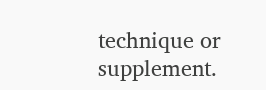technique or supplement.